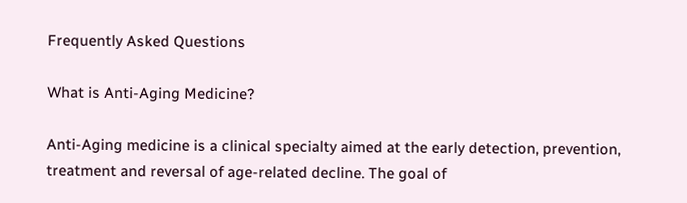Frequently Asked Questions

What is Anti-Aging Medicine?

Anti-Aging medicine is a clinical specialty aimed at the early detection, prevention, treatment and reversal of age-related decline. The goal of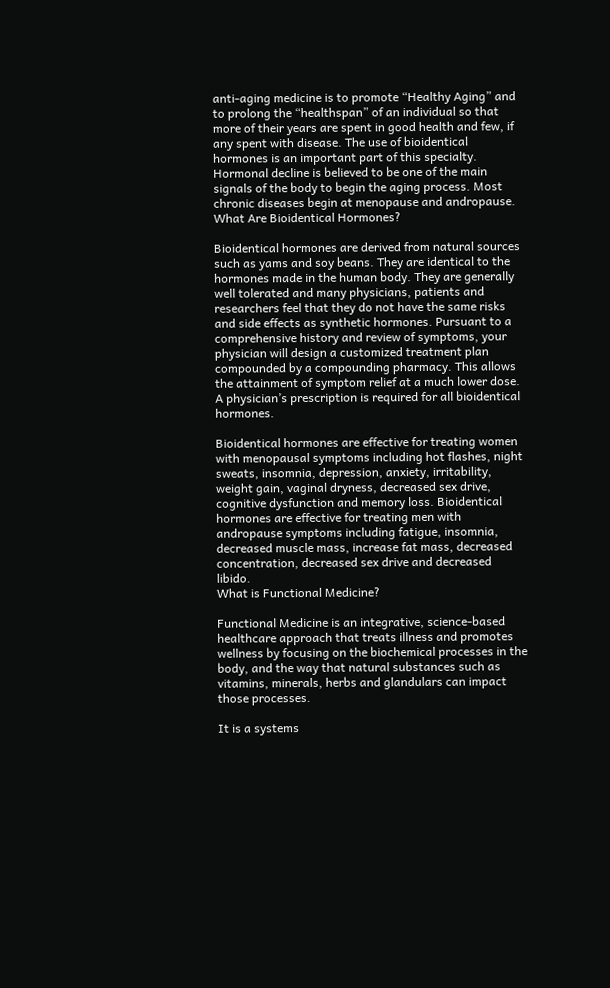anti-aging medicine is to promote “Healthy Aging” and to prolong the “healthspan” of an individual so that more of their years are spent in good health and few, if any spent with disease. The use of bioidentical hormones is an important part of this specialty. Hormonal decline is believed to be one of the main signals of the body to begin the aging process. Most chronic diseases begin at menopause and andropause.
What Are Bioidentical Hormones?

Bioidentical hormones are derived from natural sources such as yams and soy beans. They are identical to the hormones made in the human body. They are generally well tolerated and many physicians, patients and researchers feel that they do not have the same risks and side effects as synthetic hormones. Pursuant to a comprehensive history and review of symptoms, your physician will design a customized treatment plan compounded by a compounding pharmacy. This allows the attainment of symptom relief at a much lower dose. A physician’s prescription is required for all bioidentical hormones.

Bioidentical hormones are effective for treating women with menopausal symptoms including hot flashes, night sweats, insomnia, depression, anxiety, irritability, weight gain, vaginal dryness, decreased sex drive, cognitive dysfunction and memory loss. Bioidentical hormones are effective for treating men with andropause symptoms including fatigue, insomnia, decreased muscle mass, increase fat mass, decreased concentration, decreased sex drive and decreased libido.
What is Functional Medicine?

Functional Medicine is an integrative, science-based healthcare approach that treats illness and promotes wellness by focusing on the biochemical processes in the body, and the way that natural substances such as vitamins, minerals, herbs and glandulars can impact those processes.

It is a systems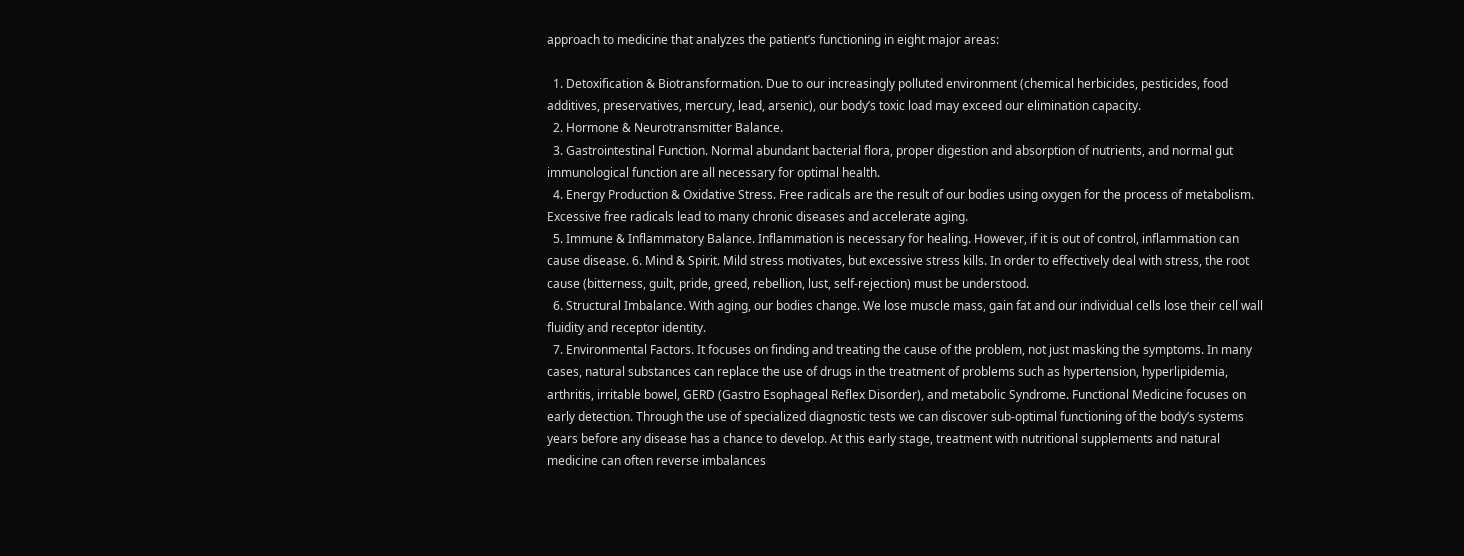approach to medicine that analyzes the patient’s functioning in eight major areas:

  1. Detoxification & Biotransformation. Due to our increasingly polluted environment (chemical herbicides, pesticides, food additives, preservatives, mercury, lead, arsenic), our body’s toxic load may exceed our elimination capacity.
  2. Hormone & Neurotransmitter Balance.
  3. Gastrointestinal Function. Normal abundant bacterial flora, proper digestion and absorption of nutrients, and normal gut immunological function are all necessary for optimal health.
  4. Energy Production & Oxidative Stress. Free radicals are the result of our bodies using oxygen for the process of metabolism. Excessive free radicals lead to many chronic diseases and accelerate aging.
  5. Immune & Inflammatory Balance. Inflammation is necessary for healing. However, if it is out of control, inflammation can cause disease. 6. Mind & Spirit. Mild stress motivates, but excessive stress kills. In order to effectively deal with stress, the root cause (bitterness, guilt, pride, greed, rebellion, lust, self-rejection) must be understood.
  6. Structural Imbalance. With aging, our bodies change. We lose muscle mass, gain fat and our individual cells lose their cell wall fluidity and receptor identity.
  7. Environmental Factors. It focuses on finding and treating the cause of the problem, not just masking the symptoms. In many cases, natural substances can replace the use of drugs in the treatment of problems such as hypertension, hyperlipidemia, arthritis, irritable bowel, GERD (Gastro Esophageal Reflex Disorder), and metabolic Syndrome. Functional Medicine focuses on early detection. Through the use of specialized diagnostic tests we can discover sub-optimal functioning of the body’s systems years before any disease has a chance to develop. At this early stage, treatment with nutritional supplements and natural medicine can often reverse imbalances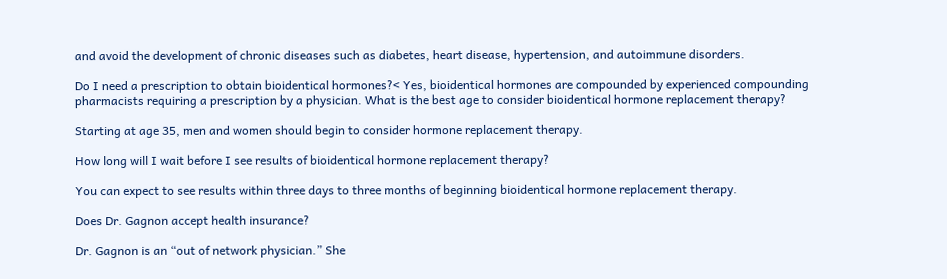and avoid the development of chronic diseases such as diabetes, heart disease, hypertension, and autoimmune disorders.

Do I need a prescription to obtain bioidentical hormones?< Yes, bioidentical hormones are compounded by experienced compounding pharmacists requiring a prescription by a physician. What is the best age to consider bioidentical hormone replacement therapy?

Starting at age 35, men and women should begin to consider hormone replacement therapy.

How long will I wait before I see results of bioidentical hormone replacement therapy?

You can expect to see results within three days to three months of beginning bioidentical hormone replacement therapy.

Does Dr. Gagnon accept health insurance?

Dr. Gagnon is an “out of network physician.” She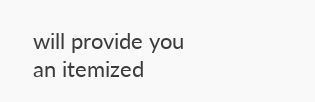will provide you an itemized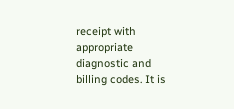receipt with appropriate diagnostic and billing codes. It is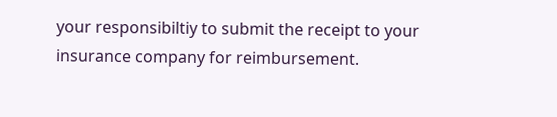your responsibiltiy to submit the receipt to your insurance company for reimbursement.